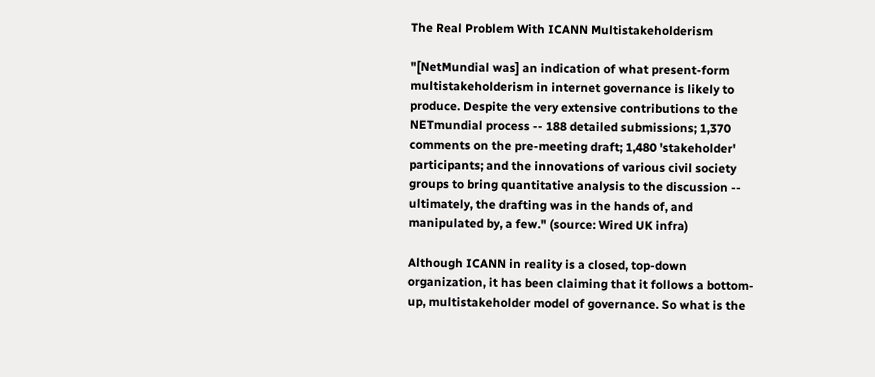The Real Problem With ICANN Multistakeholderism

"[NetMundial was] an indication of what present-form multistakeholderism in internet governance is likely to produce. Despite the very extensive contributions to the NETmundial process -- 188 detailed submissions; 1,370 comments on the pre-meeting draft; 1,480 'stakeholder' participants; and the innovations of various civil society groups to bring quantitative analysis to the discussion -- ultimately, the drafting was in the hands of, and manipulated by, a few." (source: Wired UK infra)

Although ICANN in reality is a closed, top-down organization, it has been claiming that it follows a bottom-up, multistakeholder model of governance. So what is the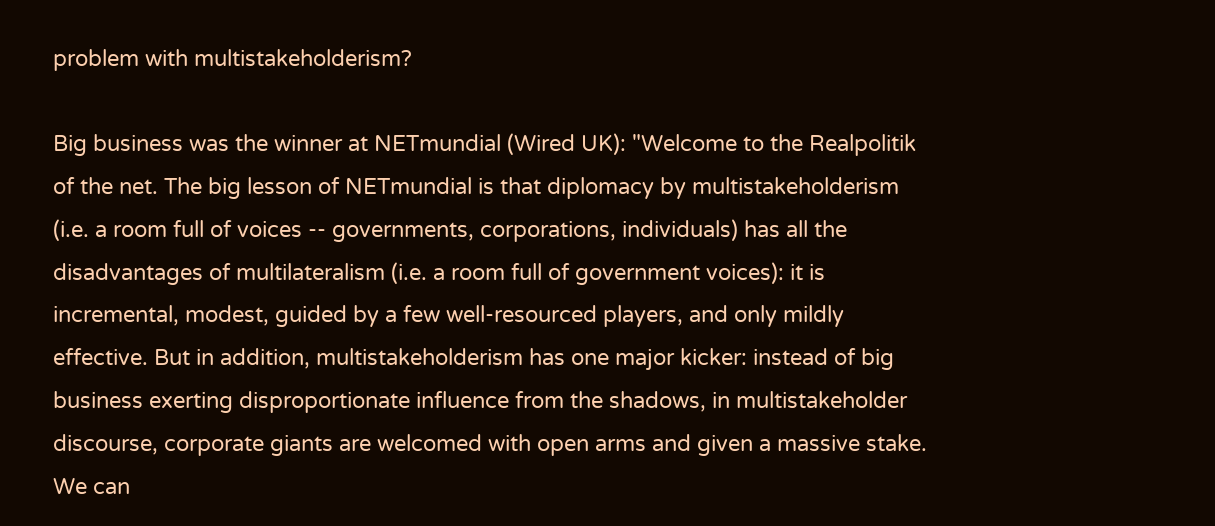problem with multistakeholderism?

Big business was the winner at NETmundial (Wired UK): "Welcome to the Realpolitik of the net. The big lesson of NETmundial is that diplomacy by multistakeholderism (i.e. a room full of voices -- governments, corporations, individuals) has all the disadvantages of multilateralism (i.e. a room full of government voices): it is incremental, modest, guided by a few well-resourced players, and only mildly effective. But in addition, multistakeholderism has one major kicker: instead of big business exerting disproportionate influence from the shadows, in multistakeholder discourse, corporate giants are welcomed with open arms and given a massive stake. We can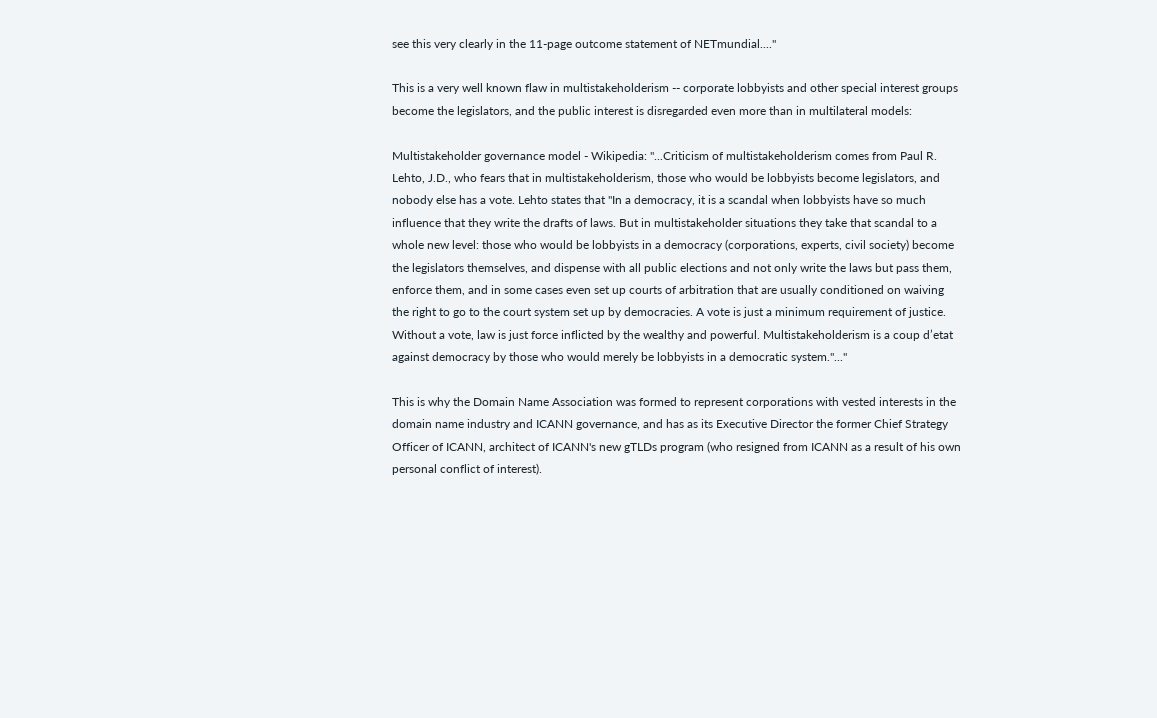see this very clearly in the 11-page outcome statement of NETmundial...."

This is a very well known flaw in multistakeholderism -- corporate lobbyists and other special interest groups become the legislators, and the public interest is disregarded even more than in multilateral models:

Multistakeholder governance model - Wikipedia: "...Criticism of multistakeholderism comes from Paul R. Lehto, J.D., who fears that in multistakeholderism, those who would be lobbyists become legislators, and nobody else has a vote. Lehto states that "In a democracy, it is a scandal when lobbyists have so much influence that they write the drafts of laws. But in multistakeholder situations they take that scandal to a whole new level: those who would be lobbyists in a democracy (corporations, experts, civil society) become the legislators themselves, and dispense with all public elections and not only write the laws but pass them, enforce them, and in some cases even set up courts of arbitration that are usually conditioned on waiving the right to go to the court system set up by democracies. A vote is just a minimum requirement of justice. Without a vote, law is just force inflicted by the wealthy and powerful. Multistakeholderism is a coup d’etat against democracy by those who would merely be lobbyists in a democratic system."..."

This is why the Domain Name Association was formed to represent corporations with vested interests in the domain name industry and ICANN governance, and has as its Executive Director the former Chief Strategy Officer of ICANN, architect of ICANN's new gTLDs program (who resigned from ICANN as a result of his own personal conflict of interest).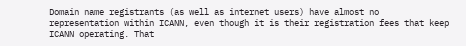Domain name registrants (as well as internet users) have almost no representation within ICANN, even though it is their registration fees that keep ICANN operating. That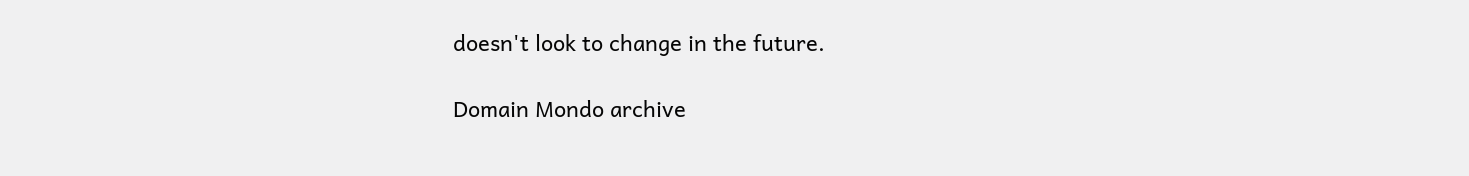doesn't look to change in the future.

Domain Mondo archive